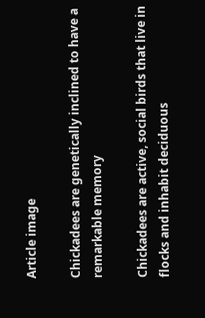Article image

Chickadees are genetically inclined to have a remarkable memory

Chickadees are active, social birds that live in flocks and inhabit deciduous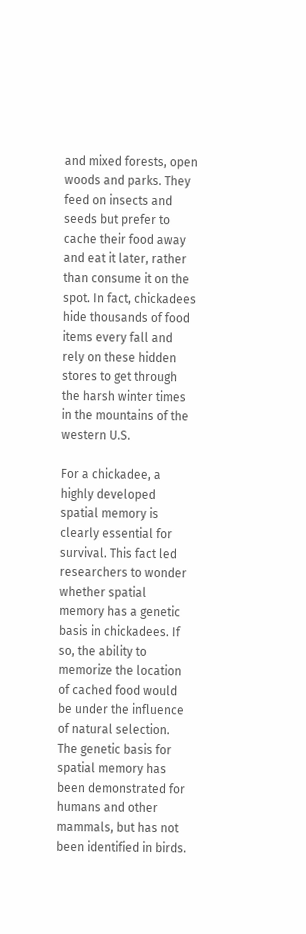and mixed forests, open woods and parks. They feed on insects and seeds but prefer to cache their food away and eat it later, rather than consume it on the spot. In fact, chickadees hide thousands of food items every fall and rely on these hidden stores to get through the harsh winter times in the mountains of the western U.S.

For a chickadee, a highly developed spatial memory is clearly essential for survival. This fact led researchers to wonder whether spatial memory has a genetic basis in chickadees. If so, the ability to memorize the location of cached food would be under the influence of natural selection. The genetic basis for spatial memory has been demonstrated for humans and other mammals, but has not been identified in birds.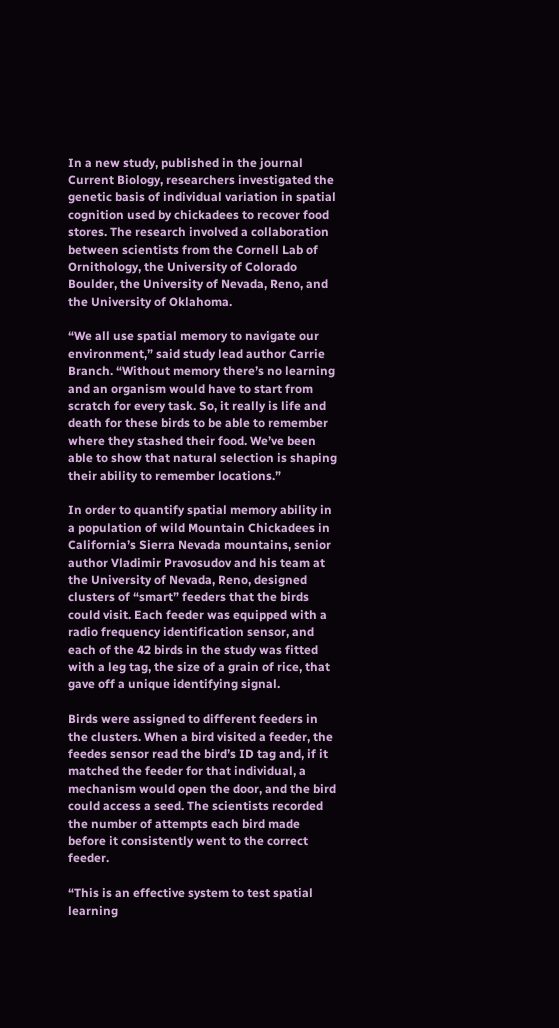In a new study, published in the journal Current Biology, researchers investigated the genetic basis of individual variation in spatial cognition used by chickadees to recover food stores. The research involved a collaboration between scientists from the Cornell Lab of Ornithology, the University of Colorado Boulder, the University of Nevada, Reno, and the University of Oklahoma.

“We all use spatial memory to navigate our environment,” said study lead author Carrie Branch. “Without memory there’s no learning and an organism would have to start from scratch for every task. So, it really is life and death for these birds to be able to remember where they stashed their food. We’ve been able to show that natural selection is shaping their ability to remember locations.”

In order to quantify spatial memory ability in a population of wild Mountain Chickadees in California’s Sierra Nevada mountains, senior author Vladimir Pravosudov and his team at the University of Nevada, Reno, designed clusters of “smart” feeders that the birds could visit. Each feeder was equipped with a radio frequency identification sensor, and each of the 42 birds in the study was fitted with a leg tag, the size of a grain of rice, that gave off a unique identifying signal.

Birds were assigned to different feeders in the clusters. When a bird visited a feeder, the feedes sensor read the bird’s ID tag and, if it matched the feeder for that individual, a mechanism would open the door, and the bird could access a seed. The scientists recorded the number of attempts each bird made before it consistently went to the correct feeder.

“This is an effective system to test spatial learning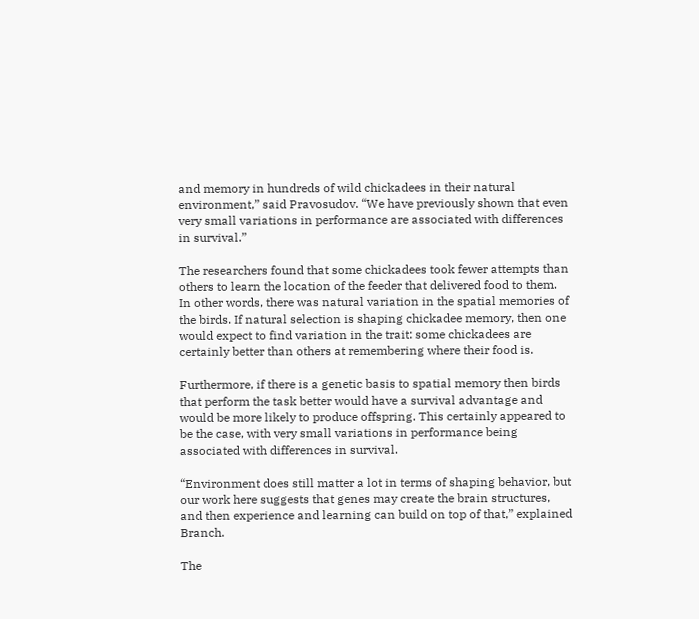and memory in hundreds of wild chickadees in their natural environment,” said Pravosudov. “We have previously shown that even very small variations in performance are associated with differences in survival.”

The researchers found that some chickadees took fewer attempts than others to learn the location of the feeder that delivered food to them. In other words, there was natural variation in the spatial memories of the birds. If natural selection is shaping chickadee memory, then one would expect to find variation in the trait: some chickadees are certainly better than others at remembering where their food is.

Furthermore, if there is a genetic basis to spatial memory then birds that perform the task better would have a survival advantage and would be more likely to produce offspring. This certainly appeared to be the case, with very small variations in performance being associated with differences in survival.

“Environment does still matter a lot in terms of shaping behavior, but our work here suggests that genes may create the brain structures, and then experience and learning can build on top of that,” explained Branch.

The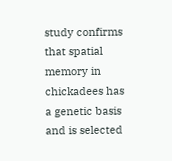study confirms that spatial memory in chickadees has a genetic basis and is selected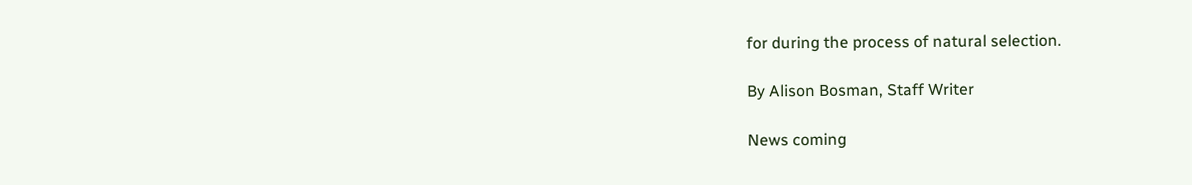for during the process of natural selection.

By Alison Bosman, Staff Writer

News coming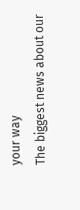your way
The biggest news about our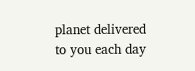planet delivered to you each day